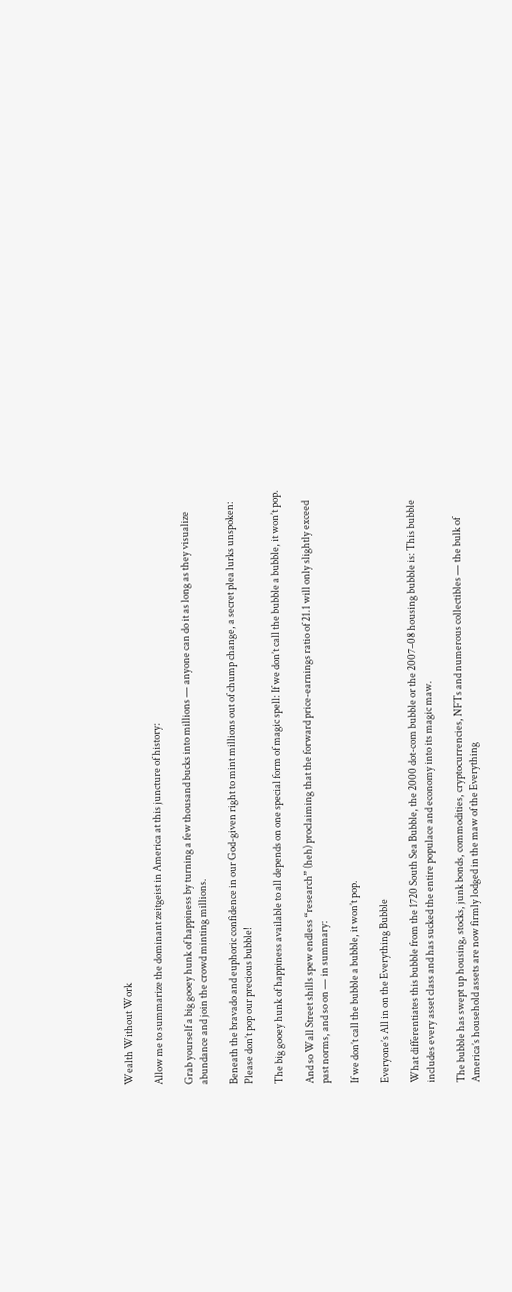Wealth Without Work

Allow me to summarize the dominant zeitgeist in America at this juncture of history:

Grab yourself a big gooey hunk of happiness by turning a few thousand bucks into millions — anyone can do it as long as they visualize abundance and join the crowd minting millions.

Beneath the bravado and euphoric confidence in our God-given right to mint millions out of chump change, a secret plea lurks unspoken: Please don’t pop our precious bubble!

The big gooey hunk of happiness available to all depends on one special form of magic spell: If we don’t call the bubble a bubble, it won’t pop.

And so Wall Street shills spew endless “research” (heh) proclaiming that the forward price-earnings ratio of 21.1 will only slightly exceed past norms, and so on — in summary:

If we don’t call the bubble a bubble, it won’t pop.

Everyone’s All in on the Everything Bubble

What differentiates this bubble from the 1720 South Sea Bubble, the 2000 dot-com bubble or the 2007–08 housing bubble is: This bubble includes every asset class and has sucked the entire populace and economy into its magic maw.

The bubble has swept up housing, stocks, junk bonds, commodities, cryptocurrencies, NFTs and numerous collectibles — the bulk of America’s household assets are now firmly lodged in the maw of the Everything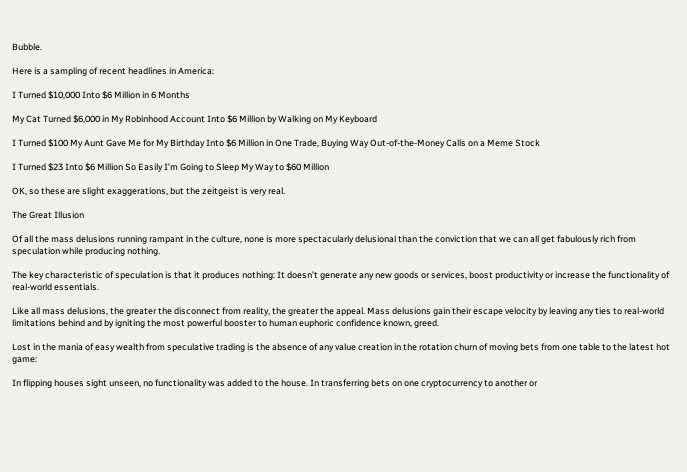Bubble.

Here is a sampling of recent headlines in America:

I Turned $10,000 Into $6 Million in 6 Months

My Cat Turned $6,000 in My Robinhood Account Into $6 Million by Walking on My Keyboard

I Turned $100 My Aunt Gave Me for My Birthday Into $6 Million in One Trade, Buying Way Out-of-the-Money Calls on a Meme Stock

I Turned $23 Into $6 Million So Easily I’m Going to Sleep My Way to $60 Million

OK, so these are slight exaggerations, but the zeitgeist is very real.

The Great Illusion

Of all the mass delusions running rampant in the culture, none is more spectacularly delusional than the conviction that we can all get fabulously rich from speculation while producing nothing.

The key characteristic of speculation is that it produces nothing: It doesn’t generate any new goods or services, boost productivity or increase the functionality of real-world essentials.

Like all mass delusions, the greater the disconnect from reality, the greater the appeal. Mass delusions gain their escape velocity by leaving any ties to real-world limitations behind and by igniting the most powerful booster to human euphoric confidence known, greed.

Lost in the mania of easy wealth from speculative trading is the absence of any value creation in the rotation churn of moving bets from one table to the latest hot game:

In flipping houses sight unseen, no functionality was added to the house. In transferring bets on one cryptocurrency to another or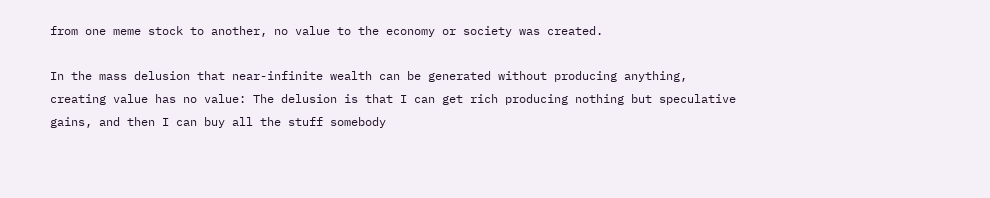from one meme stock to another, no value to the economy or society was created.

In the mass delusion that near-infinite wealth can be generated without producing anything, creating value has no value: The delusion is that I can get rich producing nothing but speculative gains, and then I can buy all the stuff somebody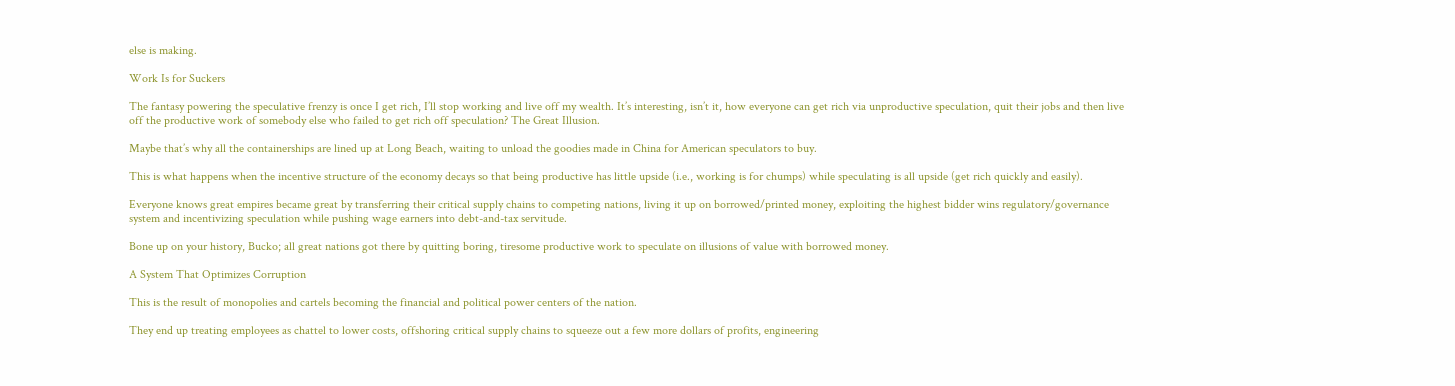else is making.

Work Is for Suckers

The fantasy powering the speculative frenzy is once I get rich, I’ll stop working and live off my wealth. It’s interesting, isn’t it, how everyone can get rich via unproductive speculation, quit their jobs and then live off the productive work of somebody else who failed to get rich off speculation? The Great Illusion.

Maybe that’s why all the containerships are lined up at Long Beach, waiting to unload the goodies made in China for American speculators to buy.

This is what happens when the incentive structure of the economy decays so that being productive has little upside (i.e., working is for chumps) while speculating is all upside (get rich quickly and easily).

Everyone knows great empires became great by transferring their critical supply chains to competing nations, living it up on borrowed/printed money, exploiting the highest bidder wins regulatory/governance system and incentivizing speculation while pushing wage earners into debt-and-tax servitude.

Bone up on your history, Bucko; all great nations got there by quitting boring, tiresome productive work to speculate on illusions of value with borrowed money.

A System That Optimizes Corruption

This is the result of monopolies and cartels becoming the financial and political power centers of the nation.

They end up treating employees as chattel to lower costs, offshoring critical supply chains to squeeze out a few more dollars of profits, engineering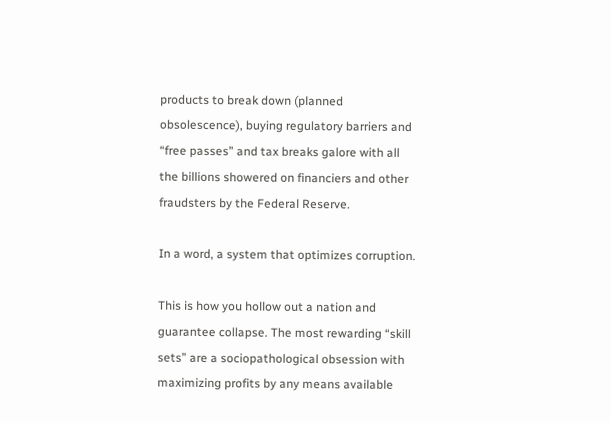products to break down (planned obsolescence), buying regulatory barriers and “free passes” and tax breaks galore with all the billions showered on financiers and other fraudsters by the Federal Reserve.

In a word, a system that optimizes corruption.

This is how you hollow out a nation and guarantee collapse. The most rewarding “skill sets” are a sociopathological obsession with maximizing profits by any means available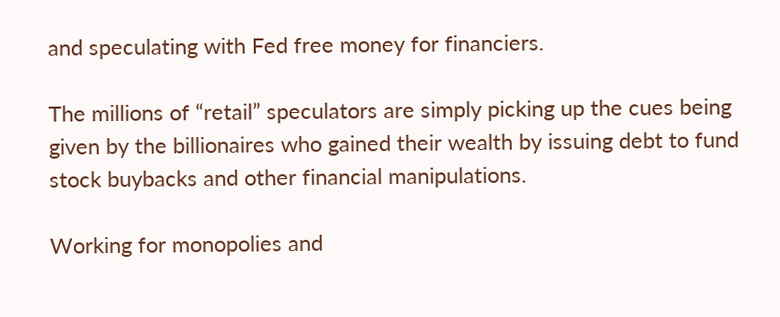and speculating with Fed free money for financiers.

The millions of “retail” speculators are simply picking up the cues being given by the billionaires who gained their wealth by issuing debt to fund stock buybacks and other financial manipulations.

Working for monopolies and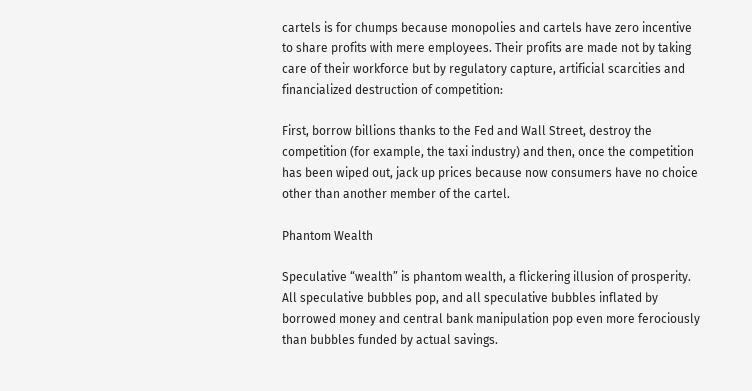cartels is for chumps because monopolies and cartels have zero incentive to share profits with mere employees. Their profits are made not by taking care of their workforce but by regulatory capture, artificial scarcities and financialized destruction of competition:

First, borrow billions thanks to the Fed and Wall Street, destroy the competition (for example, the taxi industry) and then, once the competition has been wiped out, jack up prices because now consumers have no choice other than another member of the cartel.

Phantom Wealth

Speculative “wealth” is phantom wealth, a flickering illusion of prosperity. All speculative bubbles pop, and all speculative bubbles inflated by borrowed money and central bank manipulation pop even more ferociously than bubbles funded by actual savings.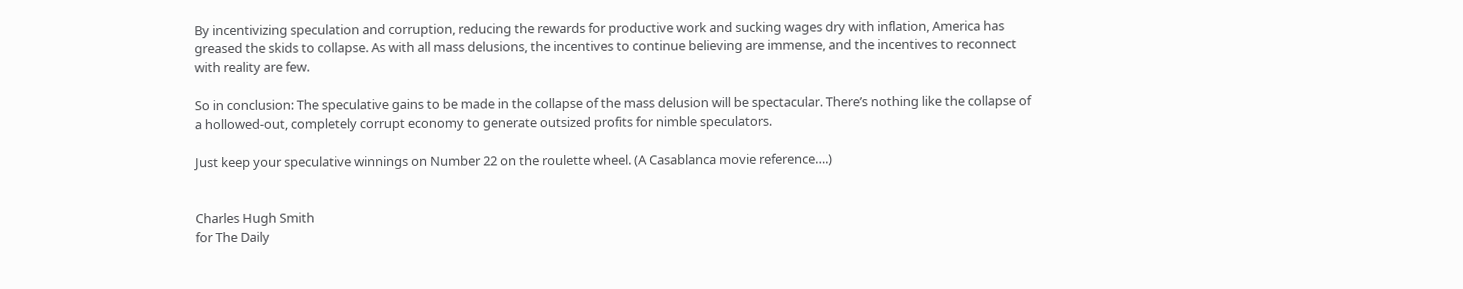By incentivizing speculation and corruption, reducing the rewards for productive work and sucking wages dry with inflation, America has greased the skids to collapse. As with all mass delusions, the incentives to continue believing are immense, and the incentives to reconnect with reality are few.

So in conclusion: The speculative gains to be made in the collapse of the mass delusion will be spectacular. There’s nothing like the collapse of a hollowed-out, completely corrupt economy to generate outsized profits for nimble speculators.

Just keep your speculative winnings on Number 22 on the roulette wheel. (A Casablanca movie reference….)


Charles Hugh Smith
for The Daily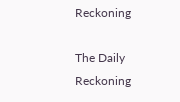Reckoning

The Daily Reckoning